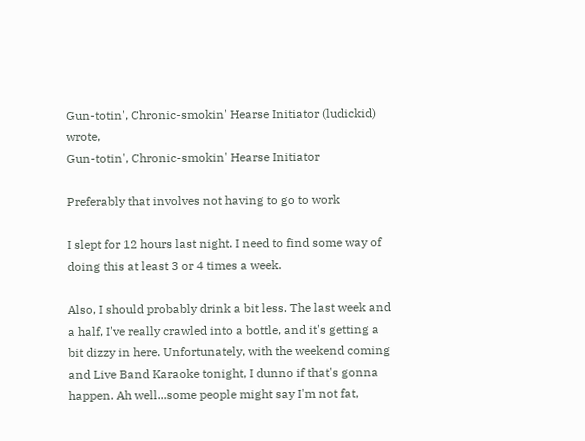Gun-totin', Chronic-smokin' Hearse Initiator (ludickid) wrote,
Gun-totin', Chronic-smokin' Hearse Initiator

Preferably that involves not having to go to work

I slept for 12 hours last night. I need to find some way of doing this at least 3 or 4 times a week.

Also, I should probably drink a bit less. The last week and a half, I've really crawled into a bottle, and it's getting a bit dizzy in here. Unfortunately, with the weekend coming and Live Band Karaoke tonight, I dunno if that's gonna happen. Ah well...some people might say I'm not fat,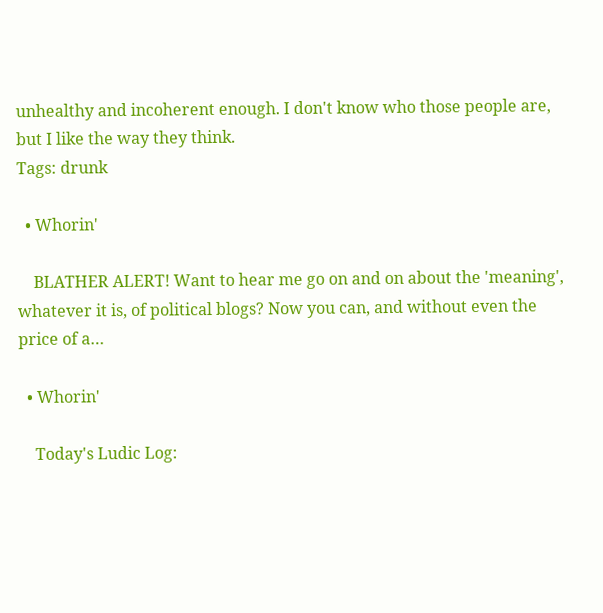unhealthy and incoherent enough. I don't know who those people are, but I like the way they think.
Tags: drunk

  • Whorin'

    BLATHER ALERT! Want to hear me go on and on about the 'meaning', whatever it is, of political blogs? Now you can, and without even the price of a…

  • Whorin'

    Today's Ludic Log: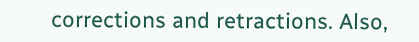corrections and retractions. Also,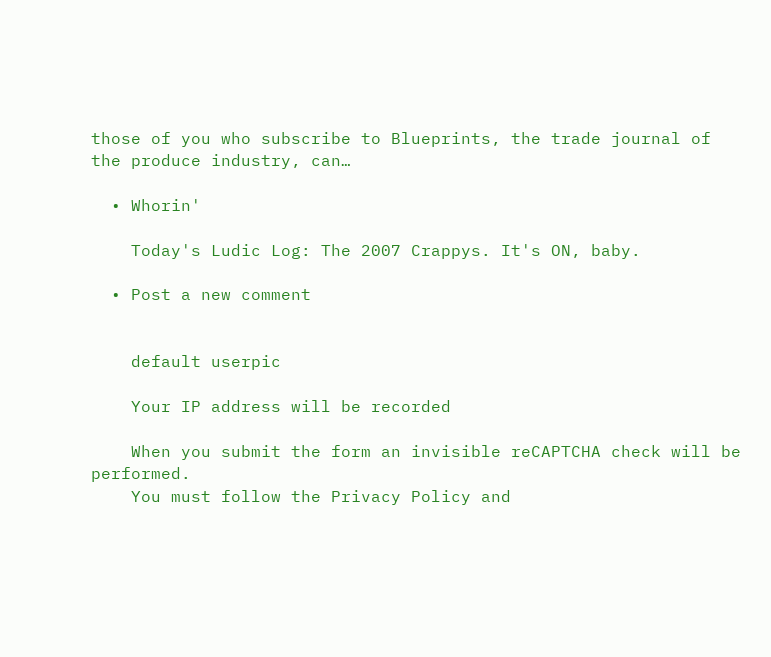those of you who subscribe to Blueprints, the trade journal of the produce industry, can…

  • Whorin'

    Today's Ludic Log: The 2007 Crappys. It's ON, baby.

  • Post a new comment


    default userpic

    Your IP address will be recorded

    When you submit the form an invisible reCAPTCHA check will be performed.
    You must follow the Privacy Policy and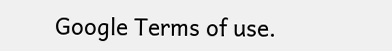Google Terms of use.